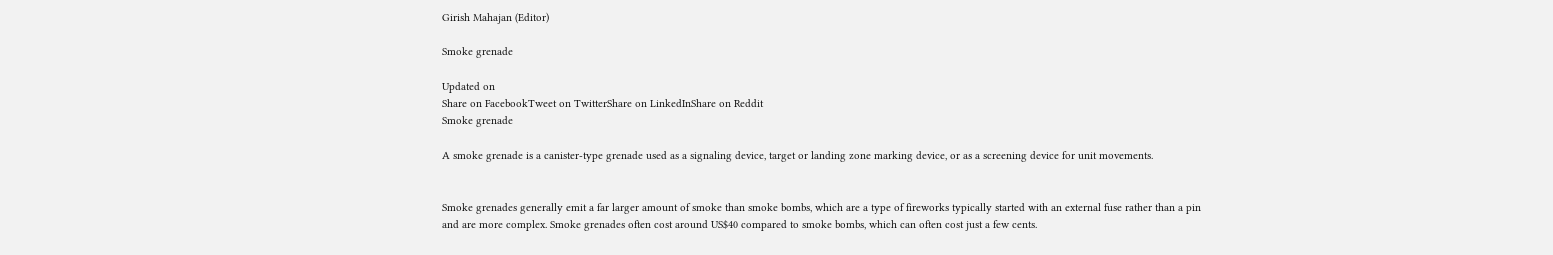Girish Mahajan (Editor)

Smoke grenade

Updated on
Share on FacebookTweet on TwitterShare on LinkedInShare on Reddit
Smoke grenade

A smoke grenade is a canister-type grenade used as a signaling device, target or landing zone marking device, or as a screening device for unit movements.


Smoke grenades generally emit a far larger amount of smoke than smoke bombs, which are a type of fireworks typically started with an external fuse rather than a pin and are more complex. Smoke grenades often cost around US$40 compared to smoke bombs, which can often cost just a few cents.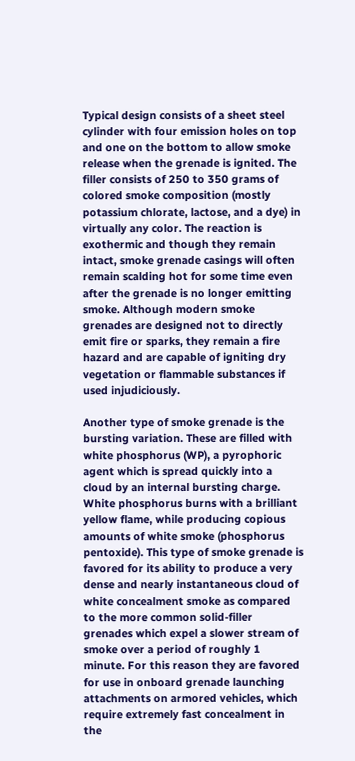Typical design consists of a sheet steel cylinder with four emission holes on top and one on the bottom to allow smoke release when the grenade is ignited. The filler consists of 250 to 350 grams of colored smoke composition (mostly potassium chlorate, lactose, and a dye) in virtually any color. The reaction is exothermic and though they remain intact, smoke grenade casings will often remain scalding hot for some time even after the grenade is no longer emitting smoke. Although modern smoke grenades are designed not to directly emit fire or sparks, they remain a fire hazard and are capable of igniting dry vegetation or flammable substances if used injudiciously.

Another type of smoke grenade is the bursting variation. These are filled with white phosphorus (WP), a pyrophoric agent which is spread quickly into a cloud by an internal bursting charge. White phosphorus burns with a brilliant yellow flame, while producing copious amounts of white smoke (phosphorus pentoxide). This type of smoke grenade is favored for its ability to produce a very dense and nearly instantaneous cloud of white concealment smoke as compared to the more common solid-filler grenades which expel a slower stream of smoke over a period of roughly 1 minute. For this reason they are favored for use in onboard grenade launching attachments on armored vehicles, which require extremely fast concealment in the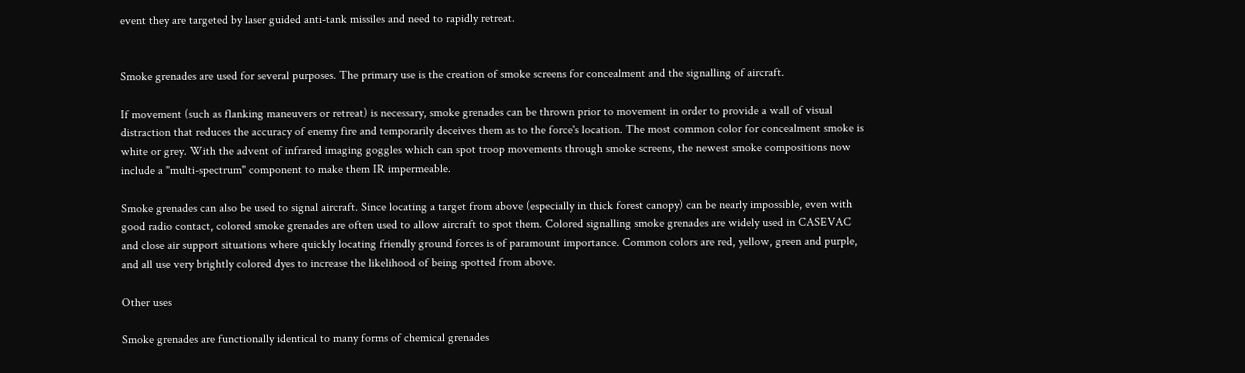event they are targeted by laser guided anti-tank missiles and need to rapidly retreat.


Smoke grenades are used for several purposes. The primary use is the creation of smoke screens for concealment and the signalling of aircraft.

If movement (such as flanking maneuvers or retreat) is necessary, smoke grenades can be thrown prior to movement in order to provide a wall of visual distraction that reduces the accuracy of enemy fire and temporarily deceives them as to the force's location. The most common color for concealment smoke is white or grey. With the advent of infrared imaging goggles which can spot troop movements through smoke screens, the newest smoke compositions now include a "multi-spectrum" component to make them IR impermeable.

Smoke grenades can also be used to signal aircraft. Since locating a target from above (especially in thick forest canopy) can be nearly impossible, even with good radio contact, colored smoke grenades are often used to allow aircraft to spot them. Colored signalling smoke grenades are widely used in CASEVAC and close air support situations where quickly locating friendly ground forces is of paramount importance. Common colors are red, yellow, green and purple, and all use very brightly colored dyes to increase the likelihood of being spotted from above.

Other uses

Smoke grenades are functionally identical to many forms of chemical grenades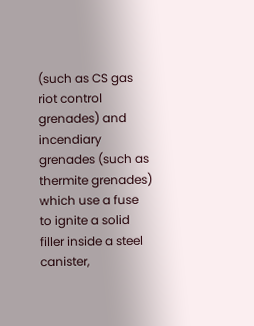(such as CS gas riot control grenades) and incendiary grenades (such as thermite grenades) which use a fuse to ignite a solid filler inside a steel canister,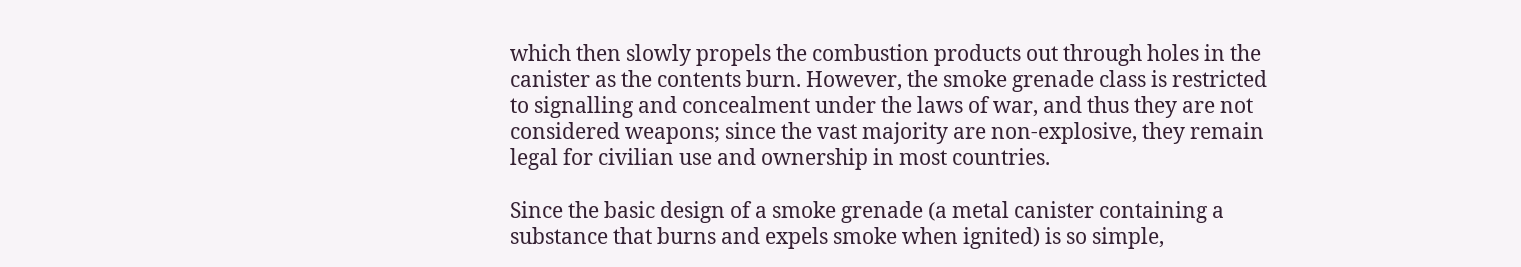which then slowly propels the combustion products out through holes in the canister as the contents burn. However, the smoke grenade class is restricted to signalling and concealment under the laws of war, and thus they are not considered weapons; since the vast majority are non-explosive, they remain legal for civilian use and ownership in most countries.

Since the basic design of a smoke grenade (a metal canister containing a substance that burns and expels smoke when ignited) is so simple,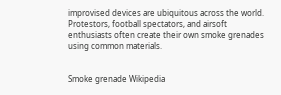improvised devices are ubiquitous across the world. Protestors, football spectators, and airsoft enthusiasts often create their own smoke grenades using common materials.


Smoke grenade Wikipedia